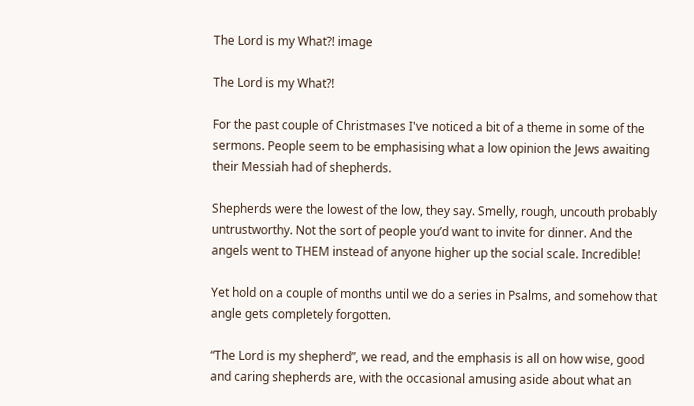The Lord is my What?! image

The Lord is my What?!

For the past couple of Christmases I've noticed a bit of a theme in some of the sermons. People seem to be emphasising what a low opinion the Jews awaiting their Messiah had of shepherds.

Shepherds were the lowest of the low, they say. Smelly, rough, uncouth probably untrustworthy. Not the sort of people you’d want to invite for dinner. And the angels went to THEM instead of anyone higher up the social scale. Incredible!

Yet hold on a couple of months until we do a series in Psalms, and somehow that angle gets completely forgotten.

“The Lord is my shepherd”, we read, and the emphasis is all on how wise, good and caring shepherds are, with the occasional amusing aside about what an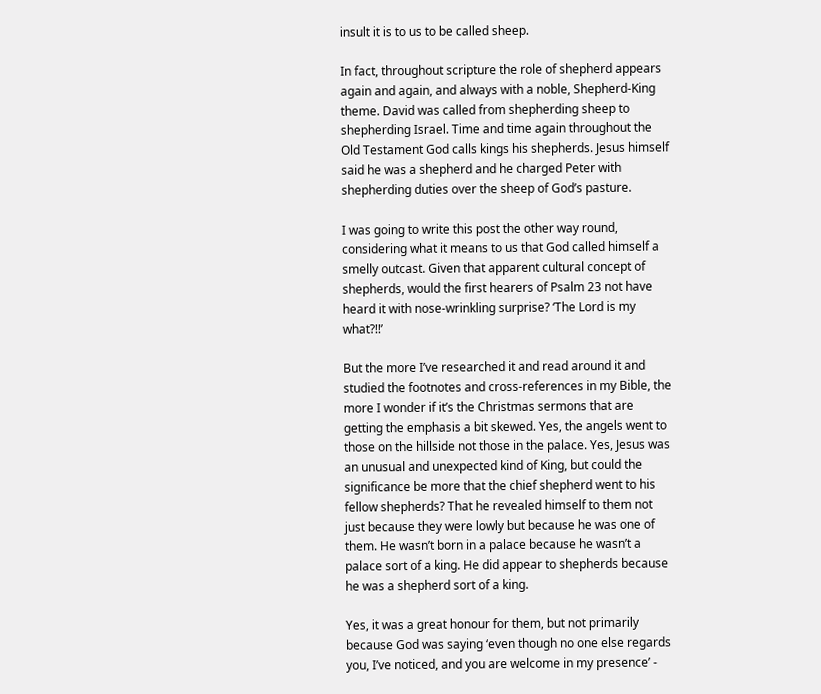insult it is to us to be called sheep.

In fact, throughout scripture the role of shepherd appears again and again, and always with a noble, Shepherd-King theme. David was called from shepherding sheep to shepherding Israel. Time and time again throughout the Old Testament God calls kings his shepherds. Jesus himself said he was a shepherd and he charged Peter with shepherding duties over the sheep of God’s pasture.

I was going to write this post the other way round, considering what it means to us that God called himself a smelly outcast. Given that apparent cultural concept of shepherds, would the first hearers of Psalm 23 not have heard it with nose-wrinkling surprise? ‘The Lord is my what?!!’

But the more I’ve researched it and read around it and studied the footnotes and cross-references in my Bible, the more I wonder if it’s the Christmas sermons that are getting the emphasis a bit skewed. Yes, the angels went to those on the hillside not those in the palace. Yes, Jesus was an unusual and unexpected kind of King, but could the significance be more that the chief shepherd went to his fellow shepherds? That he revealed himself to them not just because they were lowly but because he was one of them. He wasn’t born in a palace because he wasn’t a palace sort of a king. He did appear to shepherds because he was a shepherd sort of a king.

Yes, it was a great honour for them, but not primarily because God was saying ‘even though no one else regards you, I’ve noticed, and you are welcome in my presence’ -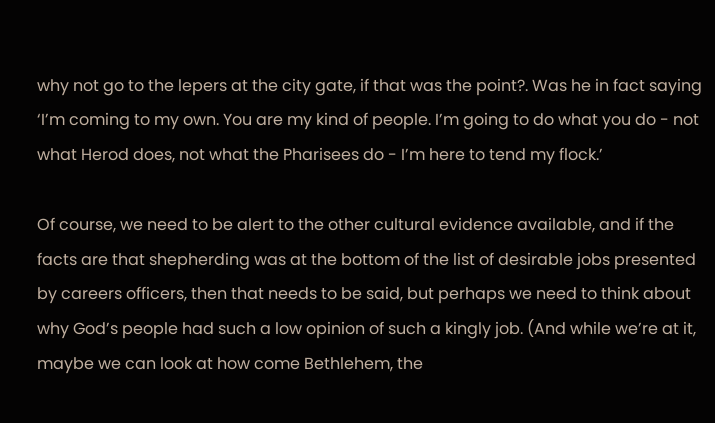why not go to the lepers at the city gate, if that was the point?. Was he in fact saying ‘I’m coming to my own. You are my kind of people. I’m going to do what you do - not what Herod does, not what the Pharisees do - I’m here to tend my flock.’

Of course, we need to be alert to the other cultural evidence available, and if the facts are that shepherding was at the bottom of the list of desirable jobs presented by careers officers, then that needs to be said, but perhaps we need to think about why God’s people had such a low opinion of such a kingly job. (And while we’re at it, maybe we can look at how come Bethlehem, the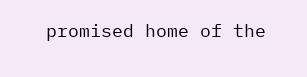promised home of the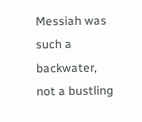Messiah was such a backwater, not a bustling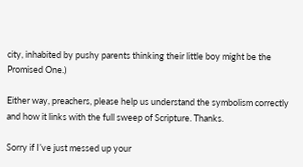city, inhabited by pushy parents thinking their little boy might be the Promised One.)

Either way, preachers, please help us understand the symbolism correctly and how it links with the full sweep of Scripture. Thanks.

Sorry if I’ve just messed up your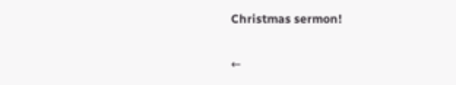Christmas sermon!

←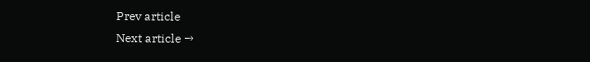Prev article
Next article →